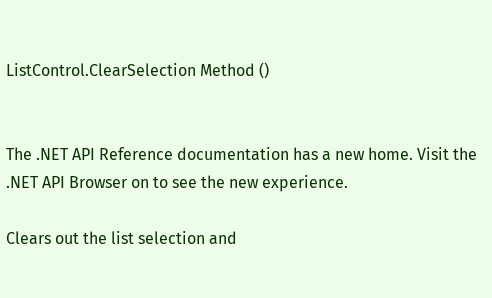ListControl.ClearSelection Method ()


The .NET API Reference documentation has a new home. Visit the .NET API Browser on to see the new experience.

Clears out the list selection and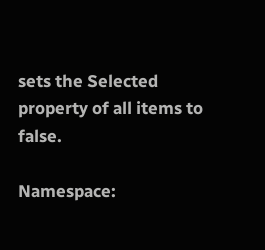sets the Selected property of all items to false.

Namespace: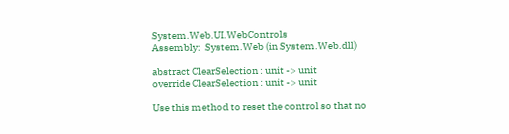System.Web.UI.WebControls
Assembly:  System.Web (in System.Web.dll)

abstract ClearSelection : unit -> unit
override ClearSelection : unit -> unit

Use this method to reset the control so that no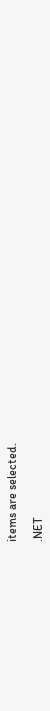items are selected.

.NET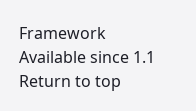Framework
Available since 1.1
Return to top